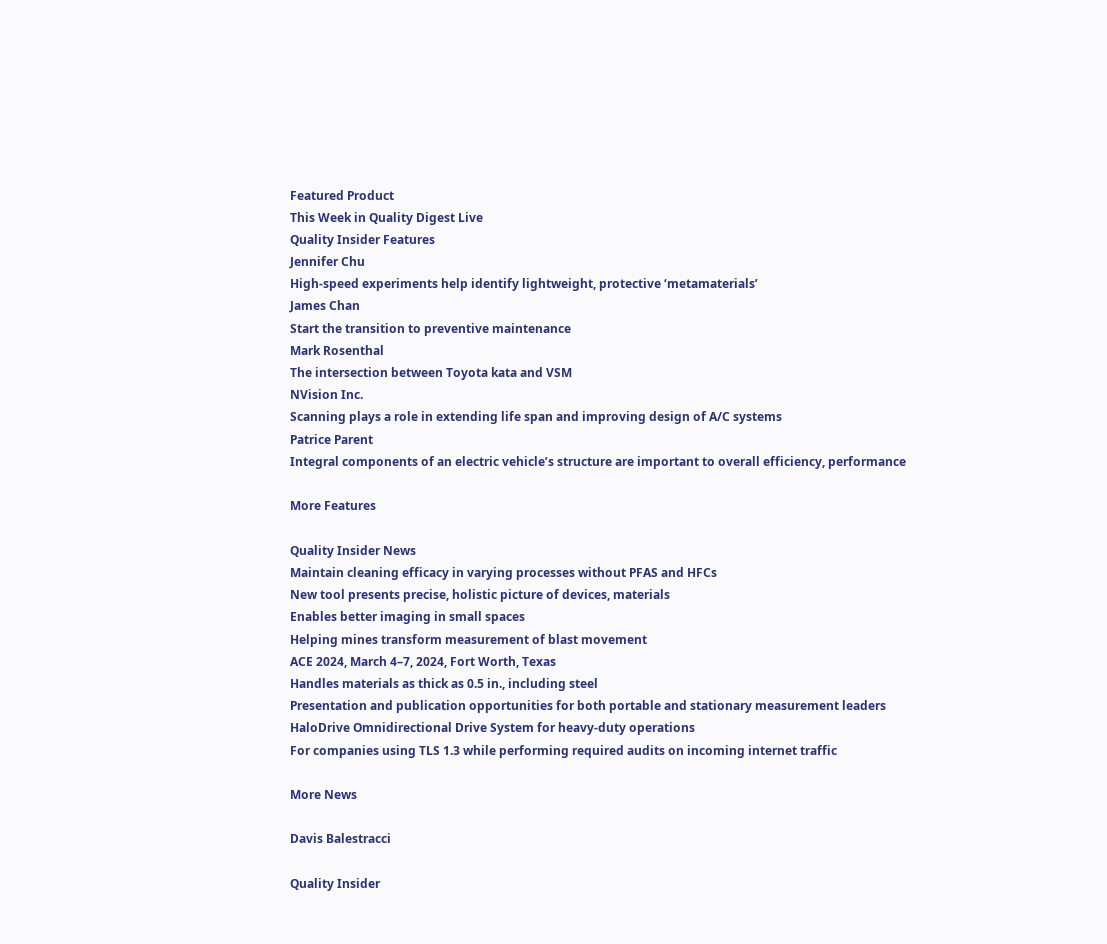Featured Product
This Week in Quality Digest Live
Quality Insider Features
Jennifer Chu
High-speed experiments help identify lightweight, protective ‘metamaterials’
James Chan
Start the transition to preventive maintenance
Mark Rosenthal
The intersection between Toyota kata and VSM
NVision Inc.
Scanning plays a role in extending life span and improving design of A/C systems
Patrice Parent
Integral components of an electric vehicle’s structure are important to overall efficiency, performance

More Features

Quality Insider News
Maintain cleaning efficacy in varying processes without PFAS and HFCs
New tool presents precise, holistic picture of devices, materials
Enables better imaging in small spaces
Helping mines transform measurement of blast movement
ACE 2024, March 4–7, 2024, Fort Worth, Texas
Handles materials as thick as 0.5 in., including steel
Presentation and publication opportunities for both portable and stationary measurement leaders
HaloDrive Omnidirectional Drive System for heavy-duty operations
For companies using TLS 1.3 while performing required audits on incoming internet traffic

More News

Davis Balestracci

Quality Insider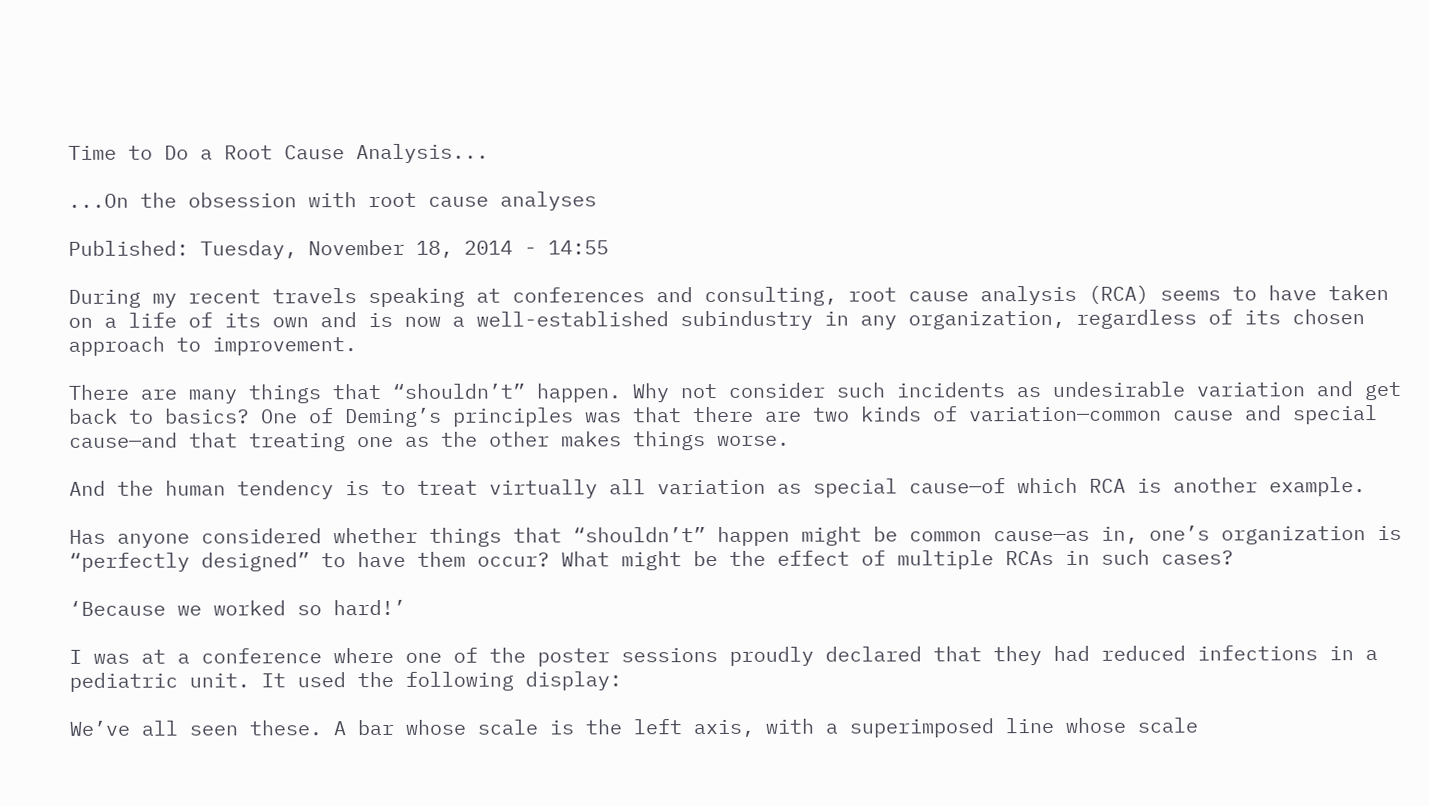Time to Do a Root Cause Analysis...

...On the obsession with root cause analyses

Published: Tuesday, November 18, 2014 - 14:55

During my recent travels speaking at conferences and consulting, root cause analysis (RCA) seems to have taken on a life of its own and is now a well-established subindustry in any organization, regardless of its chosen approach to improvement.

There are many things that “shouldn’t” happen. Why not consider such incidents as undesirable variation and get back to basics? One of Deming’s principles was that there are two kinds of variation—common cause and special cause—and that treating one as the other makes things worse.

And the human tendency is to treat virtually all variation as special cause—of which RCA is another example.

Has anyone considered whether things that “shouldn’t” happen might be common cause—as in, one’s organization is “perfectly designed” to have them occur? What might be the effect of multiple RCAs in such cases?

‘Because we worked so hard!’

I was at a conference where one of the poster sessions proudly declared that they had reduced infections in a pediatric unit. It used the following display:

We’ve all seen these. A bar whose scale is the left axis, with a superimposed line whose scale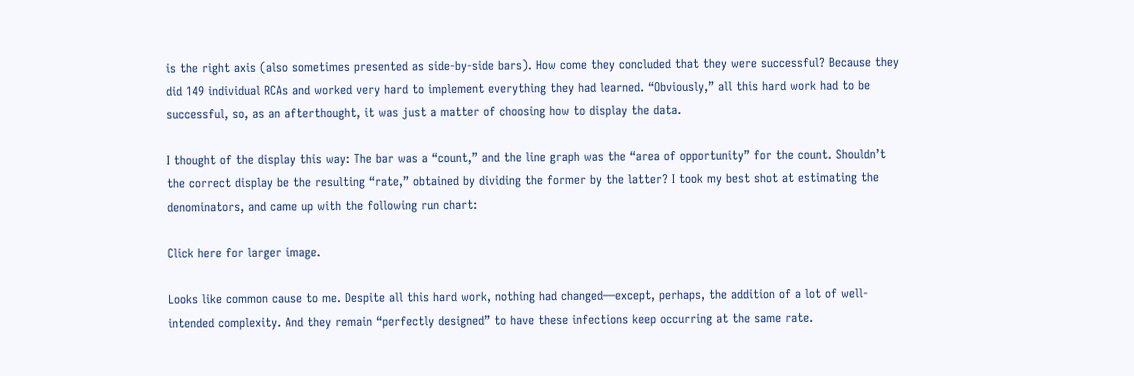is the right axis (also sometimes presented as side-by-side bars). How come they concluded that they were successful? Because they did 149 individual RCAs and worked very hard to implement everything they had learned. “Obviously,” all this hard work had to be successful, so, as an afterthought, it was just a matter of choosing how to display the data.

I thought of the display this way: The bar was a “count,” and the line graph was the “area of opportunity” for the count. Shouldn’t the correct display be the resulting “rate,” obtained by dividing the former by the latter? I took my best shot at estimating the denominators, and came up with the following run chart:

Click here for larger image.

Looks like common cause to me. Despite all this hard work, nothing had changed—except, perhaps, the addition of a lot of well-intended complexity. And they remain “perfectly designed” to have these infections keep occurring at the same rate.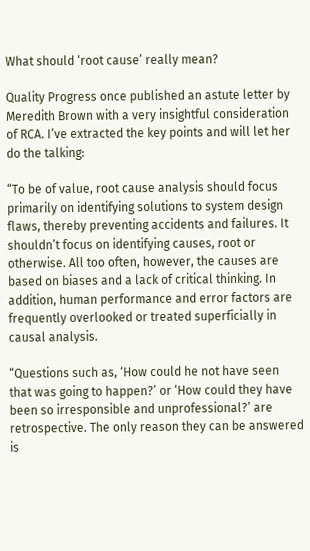What should ‘root cause’ really mean?

Quality Progress once published an astute letter by Meredith Brown with a very insightful consideration of RCA. I’ve extracted the key points and will let her do the talking:

“To be of value, root cause analysis should focus primarily on identifying solutions to system design flaws, thereby preventing accidents and failures. It shouldn’t focus on identifying causes, root or otherwise. All too often, however, the causes are based on biases and a lack of critical thinking. In addition, human performance and error factors are frequently overlooked or treated superficially in causal analysis.

“Questions such as, ‘How could he not have seen that was going to happen?’ or ‘How could they have been so irresponsible and unprofessional?’ are retrospective. The only reason they can be answered is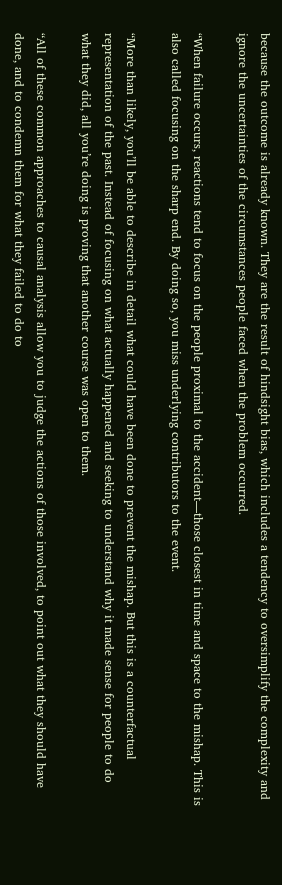because the outcome is already known. They are the result of hindsight bias, which includes a tendency to oversimplify the complexity and ignore the uncertainties of the circumstances people faced when the problem occurred.

“When failure occurs, reactions tend to focus on the people proximal to the accident—those closest in time and space to the mishap. This is also called focusing on the sharp end. By doing so, you miss underlying contributors to the event.

“More than likely, you’ll be able to describe in detail what could have been done to prevent the mishap. But this is a counterfactual representation of the past. Instead of focusing on what actually happened and seeking to understand why it made sense for people to do what they did, all you’re doing is proving that another course was open to them.

“All of these common approaches to causal analysis allow you to judge the actions of those involved, to point out what they should have done, and to condemn them for what they failed to do to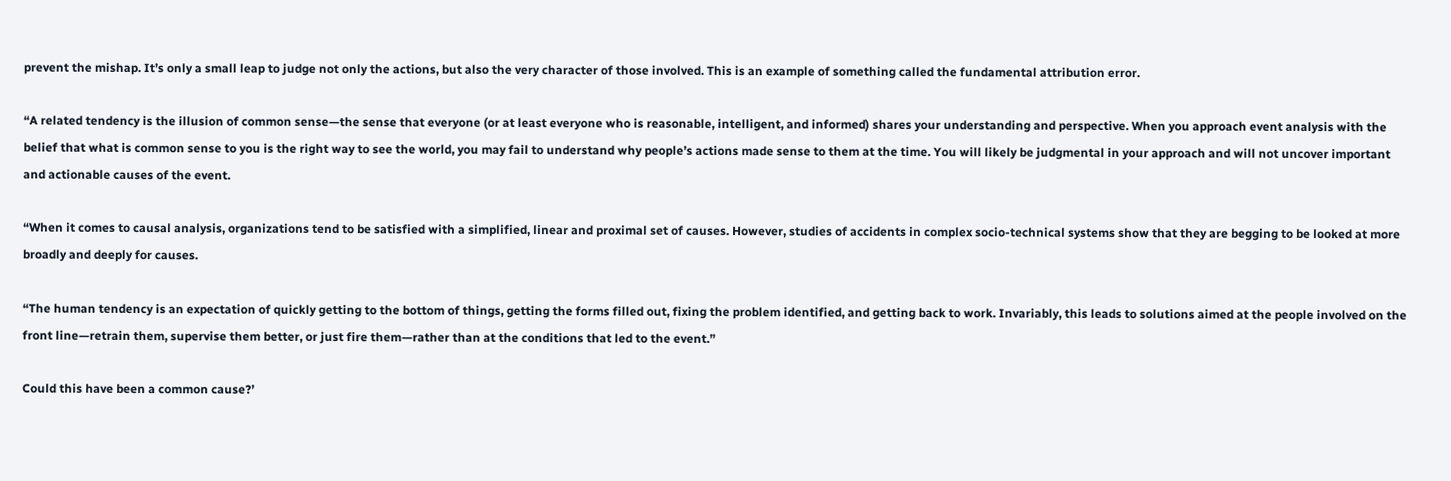prevent the mishap. It’s only a small leap to judge not only the actions, but also the very character of those involved. This is an example of something called the fundamental attribution error.

“A related tendency is the illusion of common sense—the sense that everyone (or at least everyone who is reasonable, intelligent, and informed) shares your understanding and perspective. When you approach event analysis with the belief that what is common sense to you is the right way to see the world, you may fail to understand why people’s actions made sense to them at the time. You will likely be judgmental in your approach and will not uncover important and actionable causes of the event.

“When it comes to causal analysis, organizations tend to be satisfied with a simplified, linear and proximal set of causes. However, studies of accidents in complex socio-technical systems show that they are begging to be looked at more broadly and deeply for causes.

“The human tendency is an expectation of quickly getting to the bottom of things, getting the forms filled out, fixing the problem identified, and getting back to work. Invariably, this leads to solutions aimed at the people involved on the front line—retrain them, supervise them better, or just fire them—rather than at the conditions that led to the event.”

Could this have been a common cause?’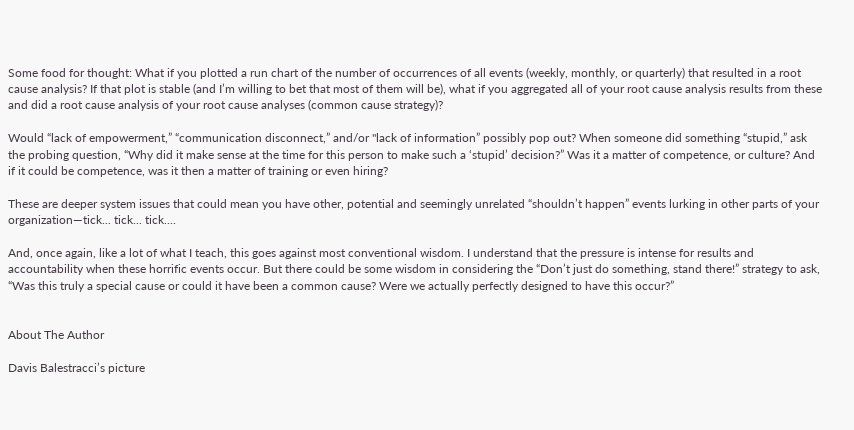Some food for thought: What if you plotted a run chart of the number of occurrences of all events (weekly, monthly, or quarterly) that resulted in a root cause analysis? If that plot is stable (and I’m willing to bet that most of them will be), what if you aggregated all of your root cause analysis results from these and did a root cause analysis of your root cause analyses (common cause strategy)?

Would “lack of empowerment,” “communication disconnect,” and/or "lack of information” possibly pop out? When someone did something “stupid,” ask the probing question, “Why did it make sense at the time for this person to make such a ‘stupid’ decision?” Was it a matter of competence, or culture? And if it could be competence, was it then a matter of training or even hiring?

These are deeper system issues that could mean you have other, potential and seemingly unrelated “shouldn’t happen” events lurking in other parts of your organization—tick... tick... tick....

And, once again, like a lot of what I teach, this goes against most conventional wisdom. I understand that the pressure is intense for results and accountability when these horrific events occur. But there could be some wisdom in considering the “Don’t just do something, stand there!” strategy to ask, “Was this truly a special cause or could it have been a common cause? Were we actually perfectly designed to have this occur?”


About The Author

Davis Balestracci’s picture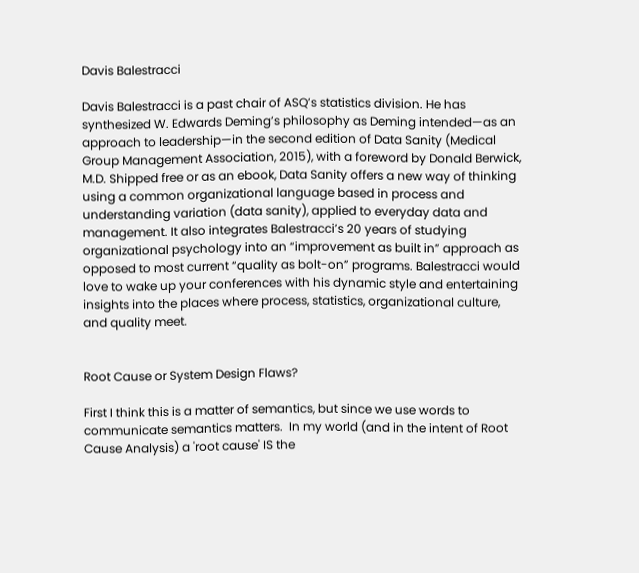Davis Balestracci

Davis Balestracci is a past chair of ASQ’s statistics division. He has synthesized W. Edwards Deming’s philosophy as Deming intended—as an approach to leadership—in the second edition of Data Sanity (Medical Group Management Association, 2015), with a foreword by Donald Berwick, M.D. Shipped free or as an ebook, Data Sanity offers a new way of thinking using a common organizational language based in process and understanding variation (data sanity), applied to everyday data and management. It also integrates Balestracci’s 20 years of studying organizational psychology into an “improvement as built in” approach as opposed to most current “quality as bolt-on” programs. Balestracci would love to wake up your conferences with his dynamic style and entertaining insights into the places where process, statistics, organizational culture, and quality meet.


Root Cause or System Design Flaws?

First I think this is a matter of semantics, but since we use words to communicate semantics matters.  In my world (and in the intent of Root Cause Analysis) a 'root cause' IS the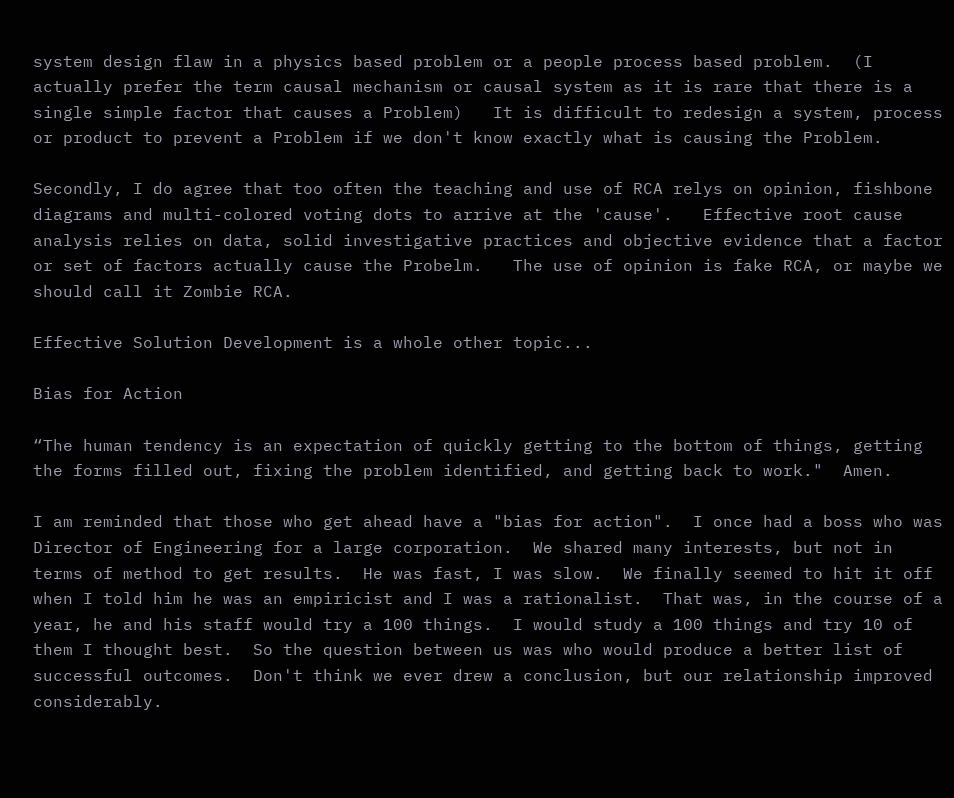system design flaw in a physics based problem or a people process based problem.  (I actually prefer the term causal mechanism or causal system as it is rare that there is a single simple factor that causes a Problem)   It is difficult to redesign a system, process or product to prevent a Problem if we don't know exactly what is causing the Problem.

Secondly, I do agree that too often the teaching and use of RCA relys on opinion, fishbone diagrams and multi-colored voting dots to arrive at the 'cause'.   Effective root cause analysis relies on data, solid investigative practices and objective evidence that a factor or set of factors actually cause the Probelm.   The use of opinion is fake RCA, or maybe we should call it Zombie RCA.

Effective Solution Development is a whole other topic...

Bias for Action

“The human tendency is an expectation of quickly getting to the bottom of things, getting the forms filled out, fixing the problem identified, and getting back to work."  Amen.

I am reminded that those who get ahead have a "bias for action".  I once had a boss who was Director of Engineering for a large corporation.  We shared many interests, but not in terms of method to get results.  He was fast, I was slow.  We finally seemed to hit it off when I told him he was an empiricist and I was a rationalist.  That was, in the course of a year, he and his staff would try a 100 things.  I would study a 100 things and try 10 of them I thought best.  So the question between us was who would produce a better list of successful outcomes.  Don't think we ever drew a conclusion, but our relationship improved considerably.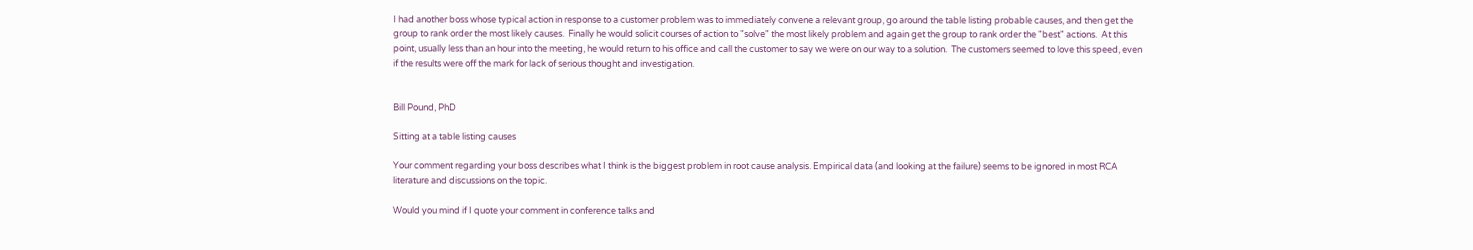I had another boss whose typical action in response to a customer problem was to immediately convene a relevant group, go around the table listing probable causes, and then get the group to rank order the most likely causes.  Finally he would solicit courses of action to "solve" the most likely problem and again get the group to rank order the "best" actions.  At this point, usually less than an hour into the meeting, he would return to his office and call the customer to say we were on our way to a solution.  The customers seemed to love this speed, even if the results were off the mark for lack of serious thought and investigation.


Bill Pound, PhD

Sitting at a table listing causes

Your comment regarding your boss describes what I think is the biggest problem in root cause analysis. Empirical data (and looking at the failure) seems to be ignored in most RCA literature and discussions on the topic.

Would you mind if I quote your comment in conference talks and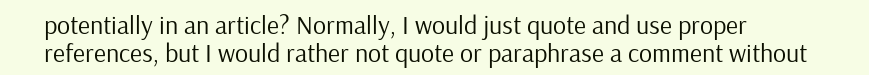potentially in an article? Normally, I would just quote and use proper references, but I would rather not quote or paraphrase a comment without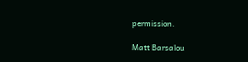permission.

Matt Barsalou